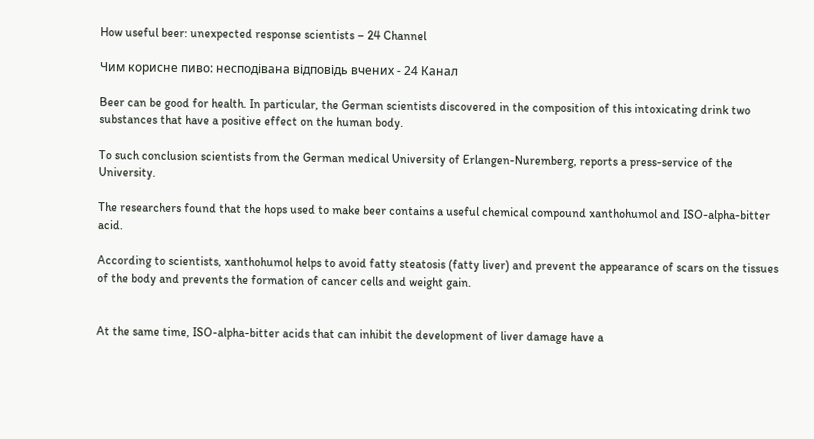How useful beer: unexpected response scientists – 24 Channel

Чим корисне пиво: несподівана відповідь вчених - 24 Канал

Beer can be good for health. In particular, the German scientists discovered in the composition of this intoxicating drink two substances that have a positive effect on the human body.

To such conclusion scientists from the German medical University of Erlangen-Nuremberg, reports a press-service of the University.

The researchers found that the hops used to make beer contains a useful chemical compound xanthohumol and ISO-alpha-bitter acid.

According to scientists, xanthohumol helps to avoid fatty steatosis (fatty liver) and prevent the appearance of scars on the tissues of the body and prevents the formation of cancer cells and weight gain.


At the same time, ISO-alpha-bitter acids that can inhibit the development of liver damage have a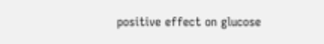positive effect on glucose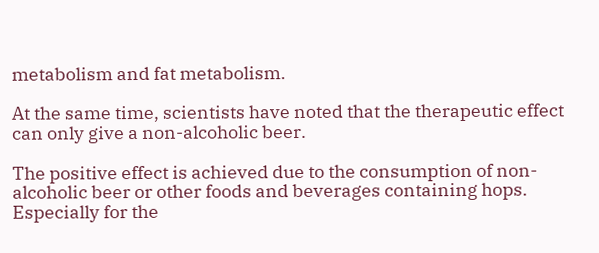metabolism and fat metabolism.

At the same time, scientists have noted that the therapeutic effect can only give a non-alcoholic beer.

The positive effect is achieved due to the consumption of non-alcoholic beer or other foods and beverages containing hops. Especially for the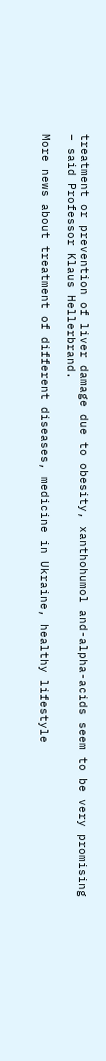treatment or prevention of liver damage due to obesity, xanthohumol and-alpha-acids seem to be very promising
– said Professor Klaus Hellerbrand.

More news about treatment of different diseases, medicine in Ukraine, healthy lifestyle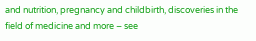and nutrition, pregnancy and childbirth, discoveries in the field of medicine and more – see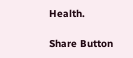Health.

Share Button